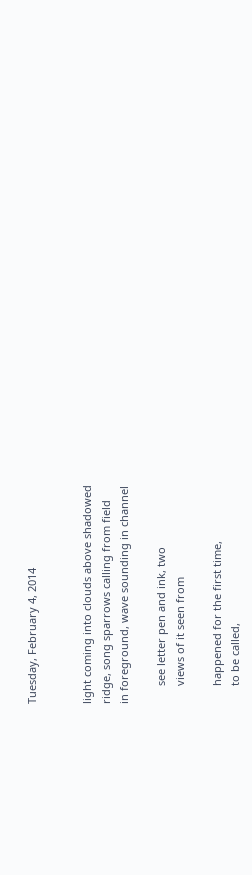Tuesday, February 4, 2014


light coming into clouds above shadowed
ridge, song sparrows calling from field
in foreground, wave sounding in channel

      see letter pen and ink, two
      views of it seen from

      happened for the first time,
      to be called,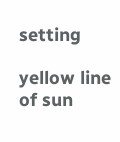setting

yellow line of sun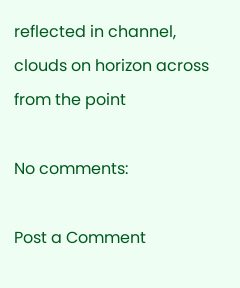reflected in channel,
clouds on horizon across from the point

No comments:

Post a Comment